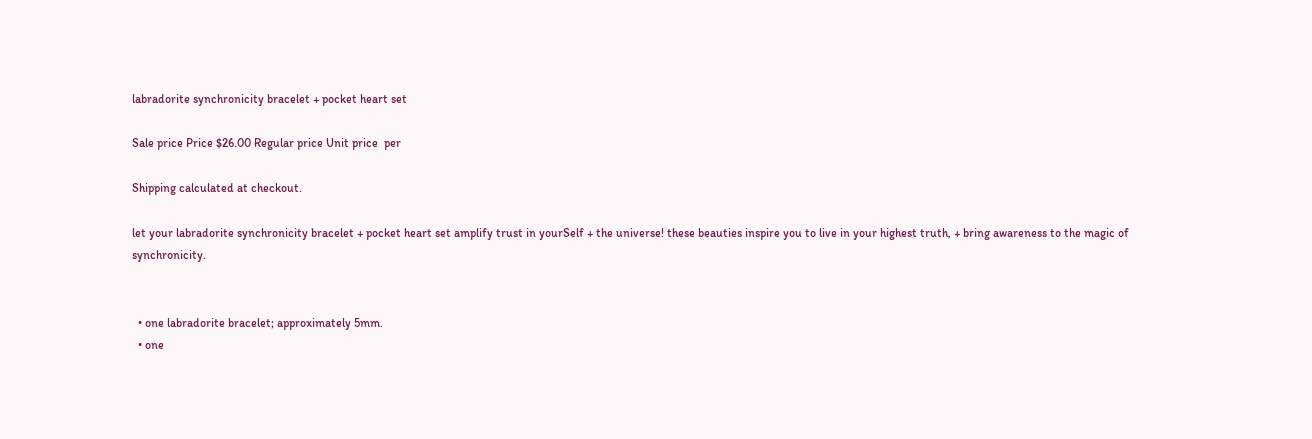labradorite synchronicity bracelet + pocket heart set

Sale price Price $26.00 Regular price Unit price  per

Shipping calculated at checkout.

let your labradorite synchronicity bracelet + pocket heart set amplify trust in yourSelf + the universe! these beauties inspire you to live in your highest truth, + bring awareness to the magic of synchronicity.


  • one labradorite bracelet; approximately 5mm.
  • one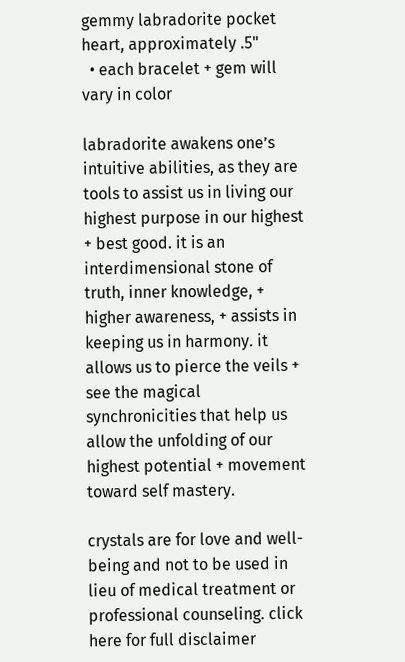gemmy labradorite pocket heart, approximately .5"
  • each bracelet + gem will vary in color

labradorite awakens one’s intuitive abilities, as they are tools to assist us in living our highest purpose in our highest + best good. it is an interdimensional stone of truth, inner knowledge, + higher awareness, + assists in keeping us in harmony. it allows us to pierce the veils + see the magical synchronicities that help us allow the unfolding of our highest potential + movement toward self mastery.

crystals are for love and well-being and not to be used in lieu of medical treatment or professional counseling. click here for full disclaimer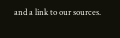and a link to our sources.